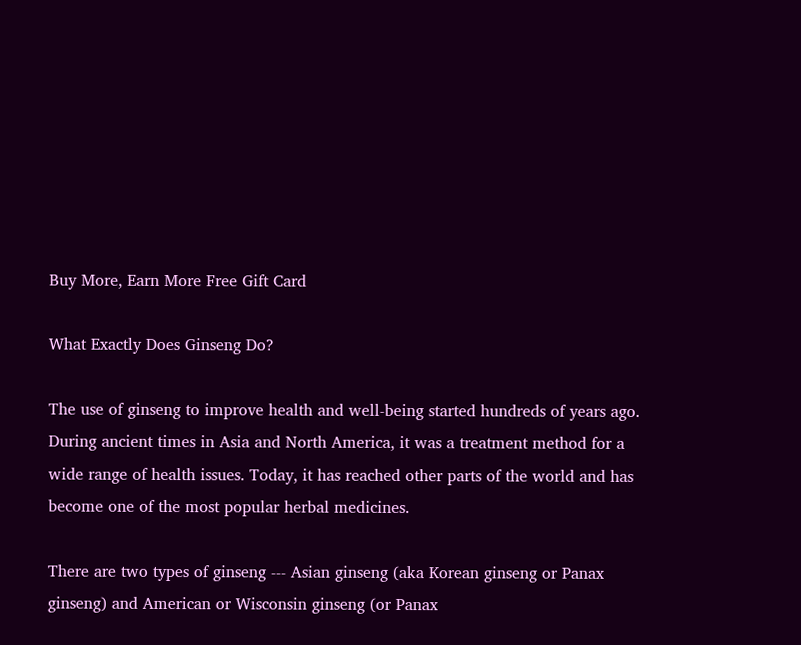Buy More, Earn More Free Gift Card

What Exactly Does Ginseng Do?

The use of ginseng to improve health and well-being started hundreds of years ago. During ancient times in Asia and North America, it was a treatment method for a wide range of health issues. Today, it has reached other parts of the world and has become one of the most popular herbal medicines.

There are two types of ginseng --- Asian ginseng (aka Korean ginseng or Panax ginseng) and American or Wisconsin ginseng (or Panax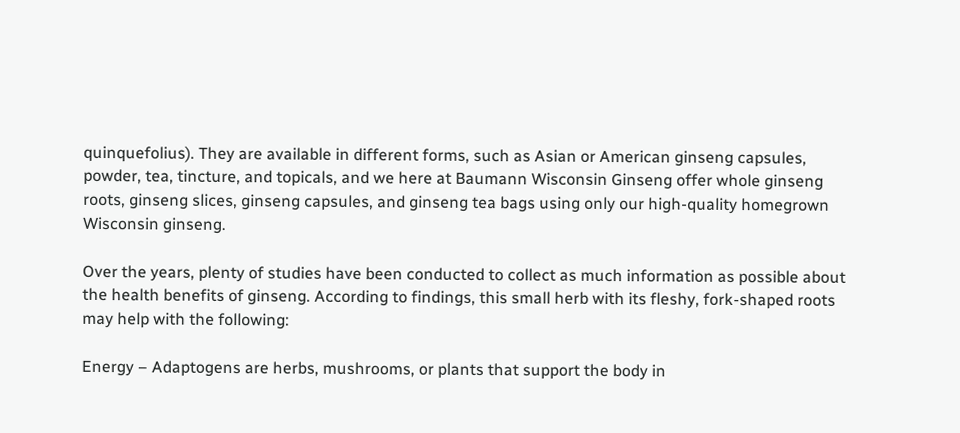quinquefolius). They are available in different forms, such as Asian or American ginseng capsules, powder, tea, tincture, and topicals, and we here at Baumann Wisconsin Ginseng offer whole ginseng roots, ginseng slices, ginseng capsules, and ginseng tea bags using only our high-quality homegrown Wisconsin ginseng.

Over the years, plenty of studies have been conducted to collect as much information as possible about the health benefits of ginseng. According to findings, this small herb with its fleshy, fork-shaped roots may help with the following:

Energy – Adaptogens are herbs, mushrooms, or plants that support the body in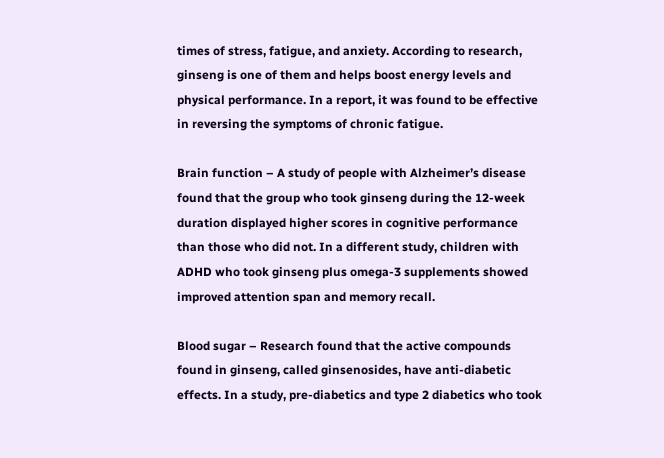times of stress, fatigue, and anxiety. According to research, ginseng is one of them and helps boost energy levels and physical performance. In a report, it was found to be effective in reversing the symptoms of chronic fatigue.

Brain function – A study of people with Alzheimer’s disease found that the group who took ginseng during the 12-week duration displayed higher scores in cognitive performance than those who did not. In a different study, children with ADHD who took ginseng plus omega-3 supplements showed improved attention span and memory recall.

Blood sugar – Research found that the active compounds found in ginseng, called ginsenosides, have anti-diabetic effects. In a study, pre-diabetics and type 2 diabetics who took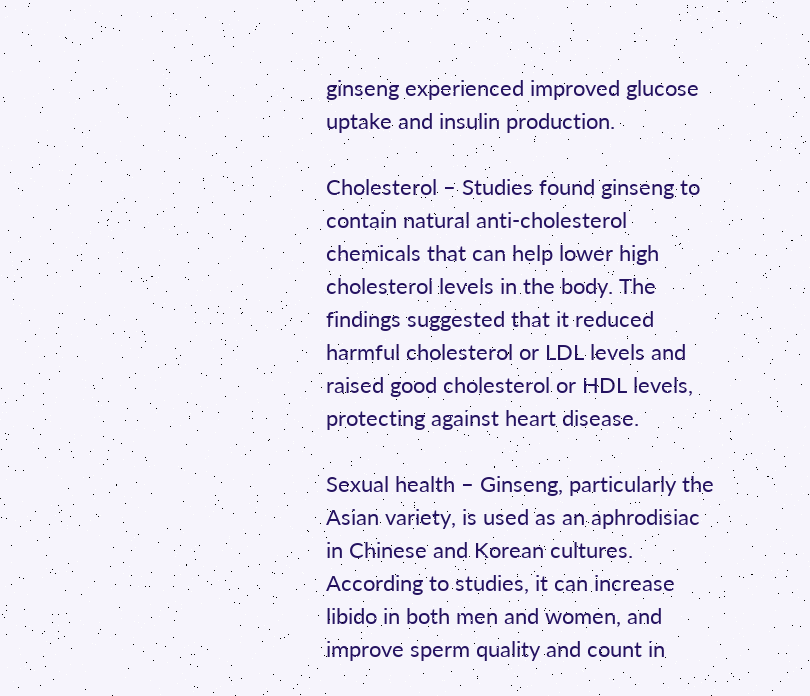ginseng experienced improved glucose uptake and insulin production.

Cholesterol – Studies found ginseng to contain natural anti-cholesterol chemicals that can help lower high cholesterol levels in the body. The findings suggested that it reduced harmful cholesterol or LDL levels and raised good cholesterol or HDL levels, protecting against heart disease.

Sexual health – Ginseng, particularly the Asian variety, is used as an aphrodisiac in Chinese and Korean cultures. According to studies, it can increase libido in both men and women, and improve sperm quality and count in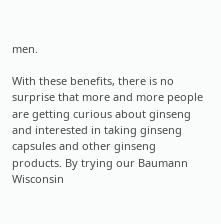men.

With these benefits, there is no surprise that more and more people are getting curious about ginseng and interested in taking ginseng capsules and other ginseng products. By trying our Baumann Wisconsin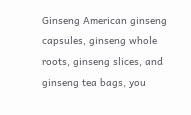Ginseng American ginseng capsules, ginseng whole roots, ginseng slices, and ginseng tea bags, you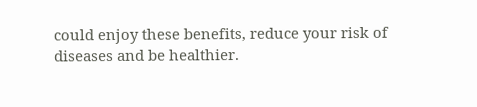could enjoy these benefits, reduce your risk of diseases and be healthier.